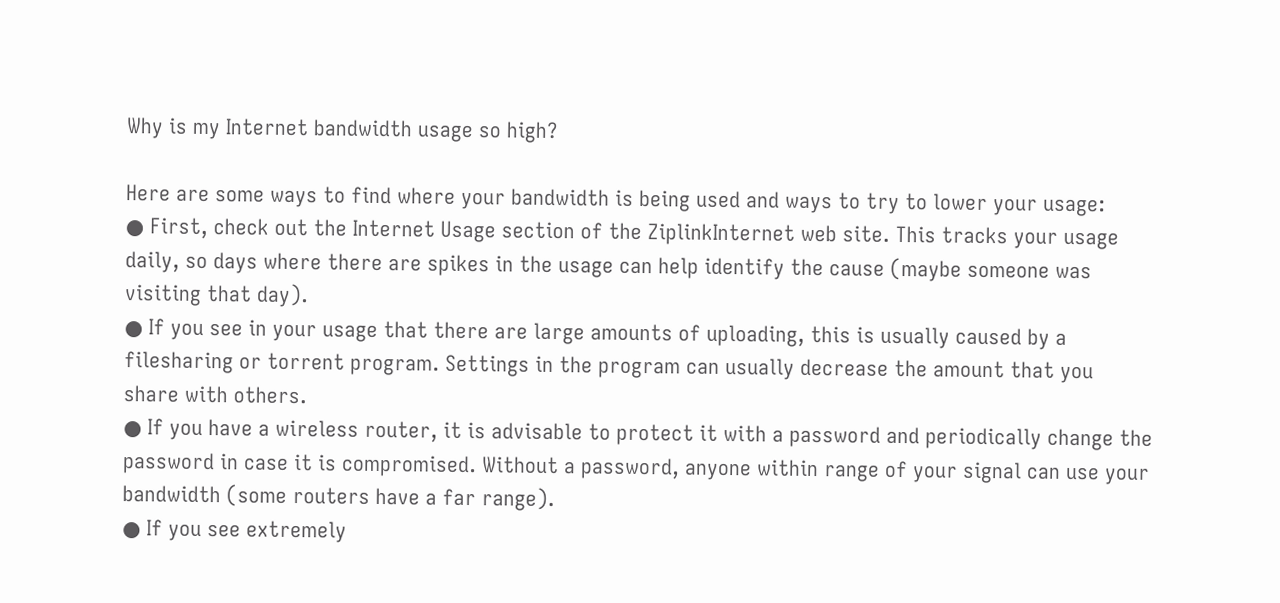Why is my Internet bandwidth usage so high?

Here are some ways to find where your bandwidth is being used and ways to try to lower your usage:
● First, check out the Internet Usage section of the ZiplinkInternet web site. This tracks your usage daily, so days where there are spikes in the usage can help identify the cause (maybe someone was visiting that day).
● If you see in your usage that there are large amounts of uploading, this is usually caused by a filesharing or torrent program. Settings in the program can usually decrease the amount that you share with others.
● If you have a wireless router, it is advisable to protect it with a password and periodically change the password in case it is compromised. Without a password, anyone within range of your signal can use your bandwidth (some routers have a far range).
● If you see extremely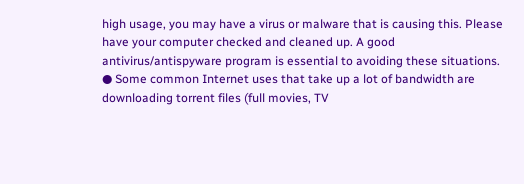high usage, you may have a virus or malware that is causing this. Please have your computer checked and cleaned up. A good antivirus/antispyware program is essential to avoiding these situations.
● Some common Internet uses that take up a lot of bandwidth are downloading torrent files (full movies, TV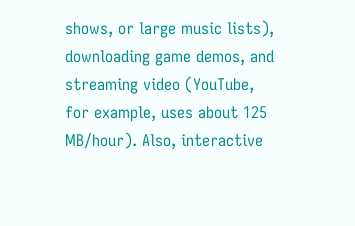shows, or large music lists), downloading game demos, and streaming video (YouTube, for example, uses about 125 MB/hour). Also, interactive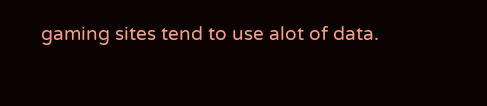gaming sites tend to use alot of data.